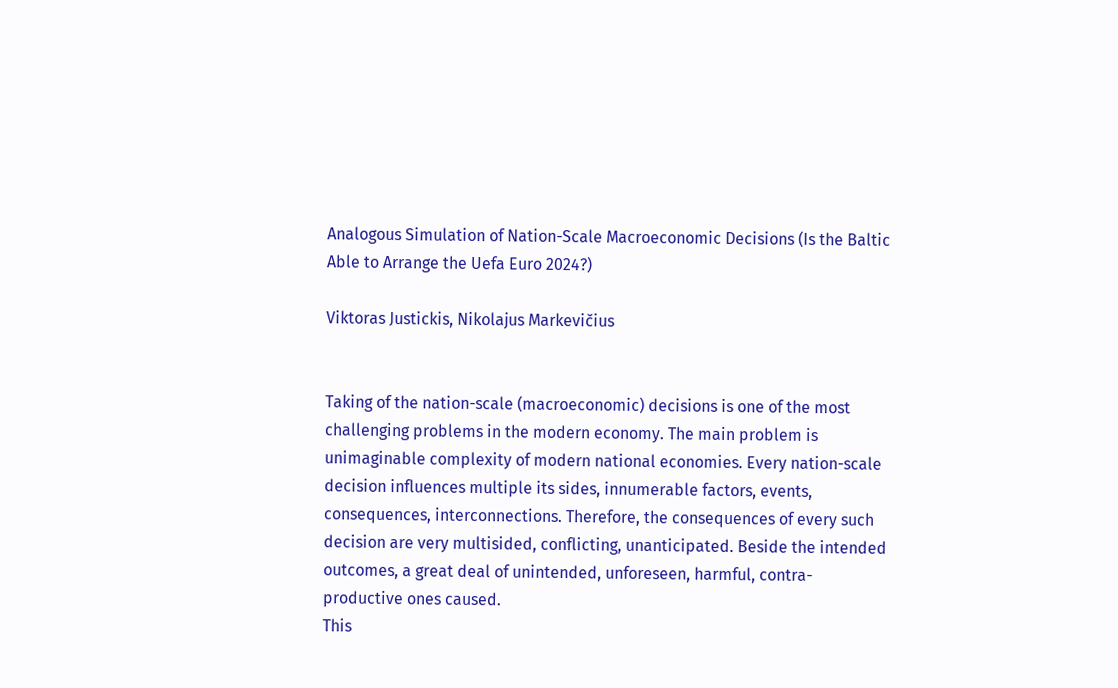Analogous Simulation of Nation-Scale Macroeconomic Decisions (Is the Baltic Able to Arrange the Uefa Euro 2024?)

Viktoras Justickis, Nikolajus Markevičius


Taking of the nation-scale (macroeconomic) decisions is one of the most challenging problems in the modern economy. The main problem is unimaginable complexity of modern national economies. Every nation-scale decision influences multiple its sides, innumerable factors, events, consequences, interconnections. Therefore, the consequences of every such decision are very multisided, conflicting, unanticipated. Beside the intended outcomes, a great deal of unintended, unforeseen, harmful, contra- productive ones caused.
This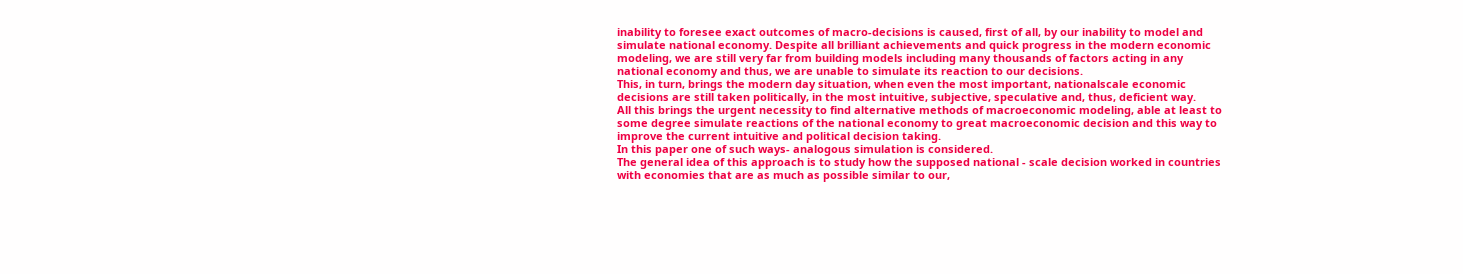inability to foresee exact outcomes of macro-decisions is caused, first of all, by our inability to model and simulate national economy. Despite all brilliant achievements and quick progress in the modern economic modeling, we are still very far from building models including many thousands of factors acting in any national economy and thus, we are unable to simulate its reaction to our decisions.
This, in turn, brings the modern day situation, when even the most important, nationalscale economic decisions are still taken politically, in the most intuitive, subjective, speculative and, thus, deficient way.
All this brings the urgent necessity to find alternative methods of macroeconomic modeling, able at least to some degree simulate reactions of the national economy to great macroeconomic decision and this way to improve the current intuitive and political decision taking.
In this paper one of such ways- analogous simulation is considered.
The general idea of this approach is to study how the supposed national - scale decision worked in countries with economies that are as much as possible similar to our,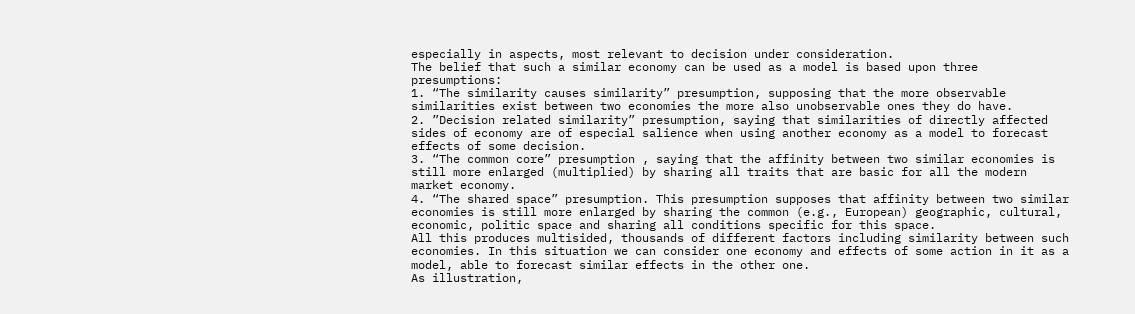especially in aspects, most relevant to decision under consideration.
The belief that such a similar economy can be used as a model is based upon three presumptions:
1. “The similarity causes similarity” presumption, supposing that the more observable similarities exist between two economies the more also unobservable ones they do have.
2. ”Decision related similarity” presumption, saying that similarities of directly affected sides of economy are of especial salience when using another economy as a model to forecast effects of some decision.
3. “The common core” presumption , saying that the affinity between two similar economies is still more enlarged (multiplied) by sharing all traits that are basic for all the modern market economy.
4. “The shared space” presumption. This presumption supposes that affinity between two similar economies is still more enlarged by sharing the common (e.g., European) geographic, cultural, economic, politic space and sharing all conditions specific for this space.
All this produces multisided, thousands of different factors including similarity between such economies. In this situation we can consider one economy and effects of some action in it as a model, able to forecast similar effects in the other one.
As illustration,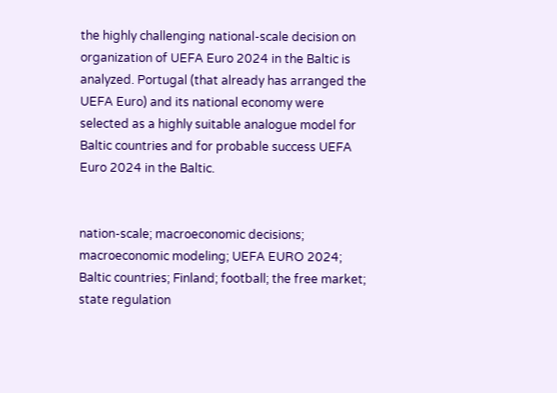the highly challenging national-scale decision on organization of UEFA Euro 2024 in the Baltic is analyzed. Portugal (that already has arranged the UEFA Euro) and its national economy were selected as a highly suitable analogue model for Baltic countries and for probable success UEFA Euro 2024 in the Baltic.


nation-scale; macroeconomic decisions; macroeconomic modeling; UEFA EURO 2024; Baltic countries; Finland; football; the free market; state regulation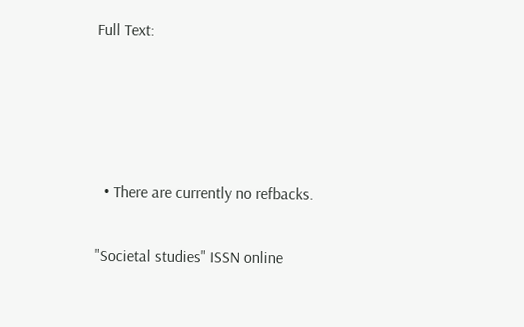Full Text:




  • There are currently no refbacks.

"Societal studies" ISSN online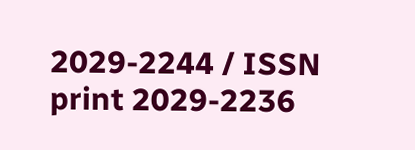2029-2244 / ISSN print 2029-2236